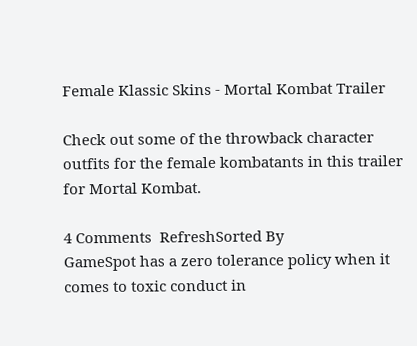Female Klassic Skins - Mortal Kombat Trailer

Check out some of the throwback character outfits for the female kombatants in this trailer for Mortal Kombat.

4 Comments  RefreshSorted By
GameSpot has a zero tolerance policy when it comes to toxic conduct in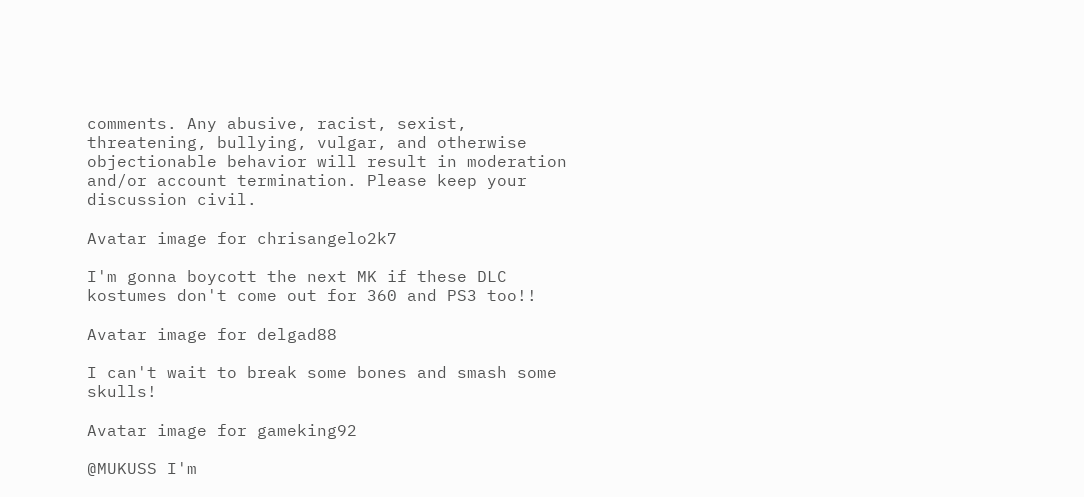comments. Any abusive, racist, sexist, threatening, bullying, vulgar, and otherwise objectionable behavior will result in moderation and/or account termination. Please keep your discussion civil.

Avatar image for chrisangelo2k7

I'm gonna boycott the next MK if these DLC kostumes don't come out for 360 and PS3 too!!

Avatar image for delgad88

I can't wait to break some bones and smash some skulls!

Avatar image for gameking92

@MUKUSS I'm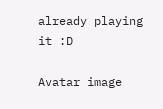already playing it :D

Avatar image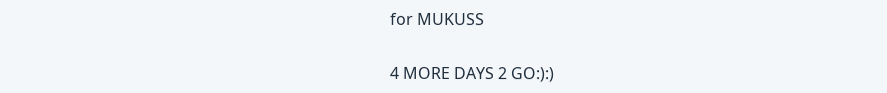for MUKUSS

4 MORE DAYS 2 GO:):)